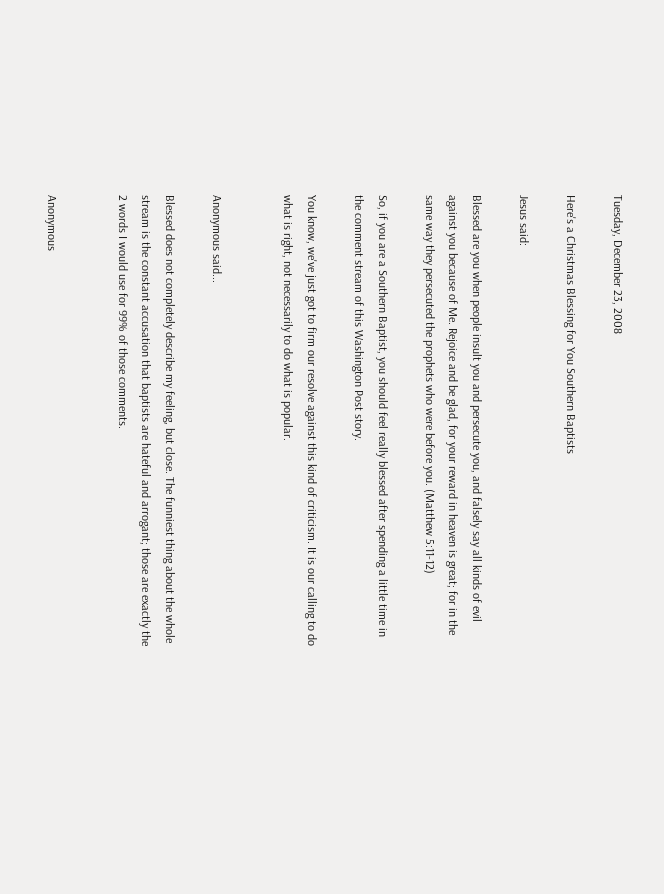Tuesday, December 23, 2008

Here's a Christmas Blessing for You Southern Baptists

Jesus said:

Blessed are you when people insult you and persecute you, and falsely say all kinds of evil against you because of Me. Rejoice and be glad, for your reward in heaven is great; for in the same way they persecuted the prophets who were before you. (Matthew 5:11-12)

So, if you are a Southern Baptist, you should feel really blessed after spending a little time in the comment stream of this Washington Post story.

You know, we've just got to firm our resolve against this kind of criticism. It is our calling to do what is right, not necessarily to do what is popular.


Anonymous said...

Blessed does not completely describe my feeling, but close. The funniest thing about the whole stream is the constant accusation that baptists are hateful and arrogant; those are exactly the 2 words I would use for 99% of those comments.


Anonymous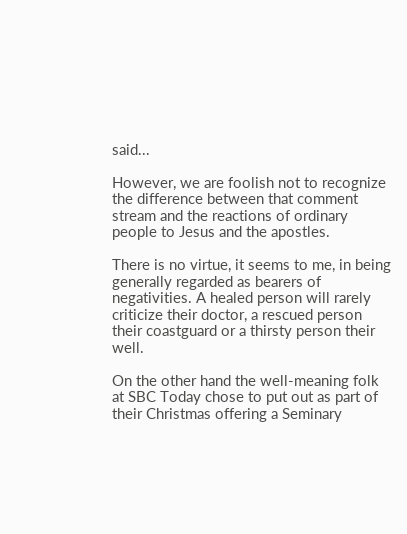said...

However, we are foolish not to recognize the difference between that comment stream and the reactions of ordinary people to Jesus and the apostles.

There is no virtue, it seems to me, in being generally regarded as bearers of negativities. A healed person will rarely criticize their doctor, a rescued person their coastguard or a thirsty person their well.

On the other hand the well-meaning folk at SBC Today chose to put out as part of their Christmas offering a Seminary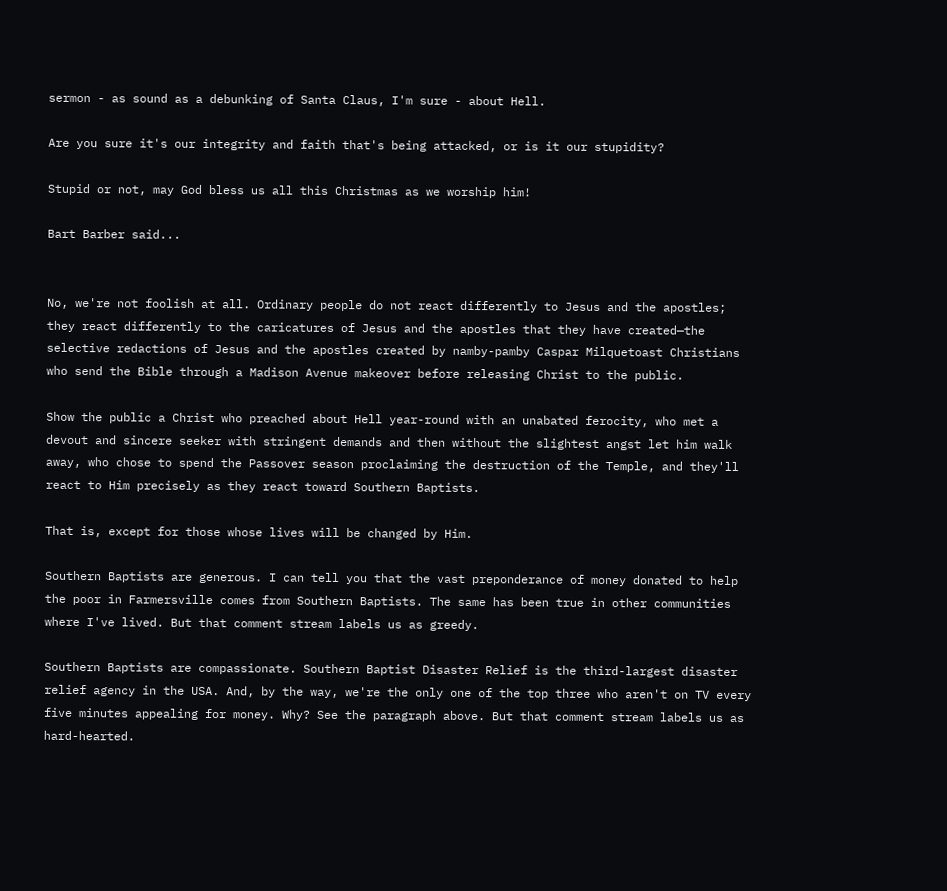sermon - as sound as a debunking of Santa Claus, I'm sure - about Hell.

Are you sure it's our integrity and faith that's being attacked, or is it our stupidity?

Stupid or not, may God bless us all this Christmas as we worship him!

Bart Barber said...


No, we're not foolish at all. Ordinary people do not react differently to Jesus and the apostles; they react differently to the caricatures of Jesus and the apostles that they have created—the selective redactions of Jesus and the apostles created by namby-pamby Caspar Milquetoast Christians who send the Bible through a Madison Avenue makeover before releasing Christ to the public.

Show the public a Christ who preached about Hell year-round with an unabated ferocity, who met a devout and sincere seeker with stringent demands and then without the slightest angst let him walk away, who chose to spend the Passover season proclaiming the destruction of the Temple, and they'll react to Him precisely as they react toward Southern Baptists.

That is, except for those whose lives will be changed by Him.

Southern Baptists are generous. I can tell you that the vast preponderance of money donated to help the poor in Farmersville comes from Southern Baptists. The same has been true in other communities where I've lived. But that comment stream labels us as greedy.

Southern Baptists are compassionate. Southern Baptist Disaster Relief is the third-largest disaster relief agency in the USA. And, by the way, we're the only one of the top three who aren't on TV every five minutes appealing for money. Why? See the paragraph above. But that comment stream labels us as hard-hearted.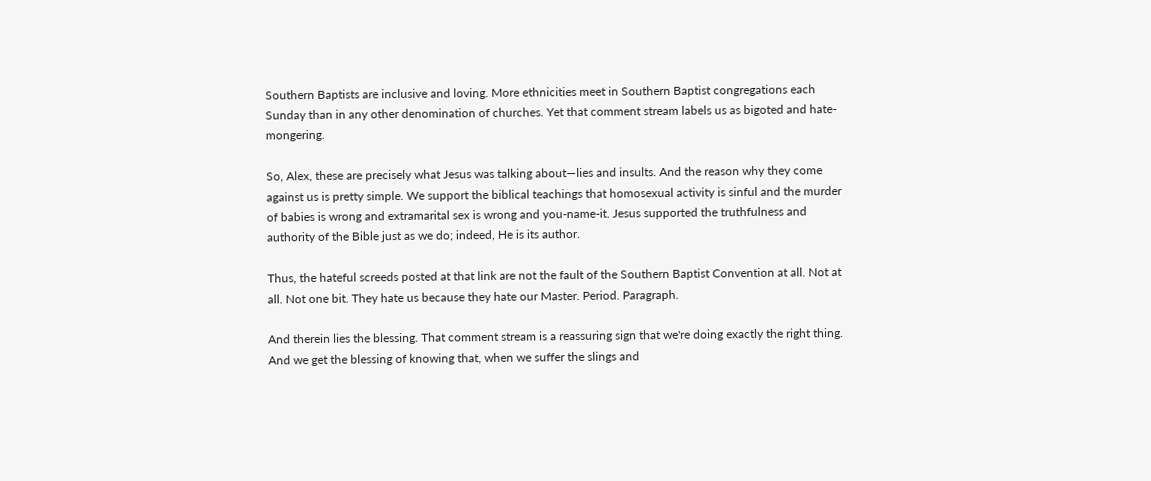Southern Baptists are inclusive and loving. More ethnicities meet in Southern Baptist congregations each Sunday than in any other denomination of churches. Yet that comment stream labels us as bigoted and hate-mongering.

So, Alex, these are precisely what Jesus was talking about—lies and insults. And the reason why they come against us is pretty simple. We support the biblical teachings that homosexual activity is sinful and the murder of babies is wrong and extramarital sex is wrong and you-name-it. Jesus supported the truthfulness and authority of the Bible just as we do; indeed, He is its author.

Thus, the hateful screeds posted at that link are not the fault of the Southern Baptist Convention at all. Not at all. Not one bit. They hate us because they hate our Master. Period. Paragraph.

And therein lies the blessing. That comment stream is a reassuring sign that we're doing exactly the right thing. And we get the blessing of knowing that, when we suffer the slings and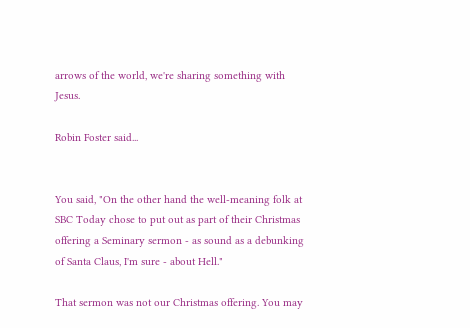arrows of the world, we're sharing something with Jesus.

Robin Foster said...


You said, "On the other hand the well-meaning folk at SBC Today chose to put out as part of their Christmas offering a Seminary sermon - as sound as a debunking of Santa Claus, I'm sure - about Hell."

That sermon was not our Christmas offering. You may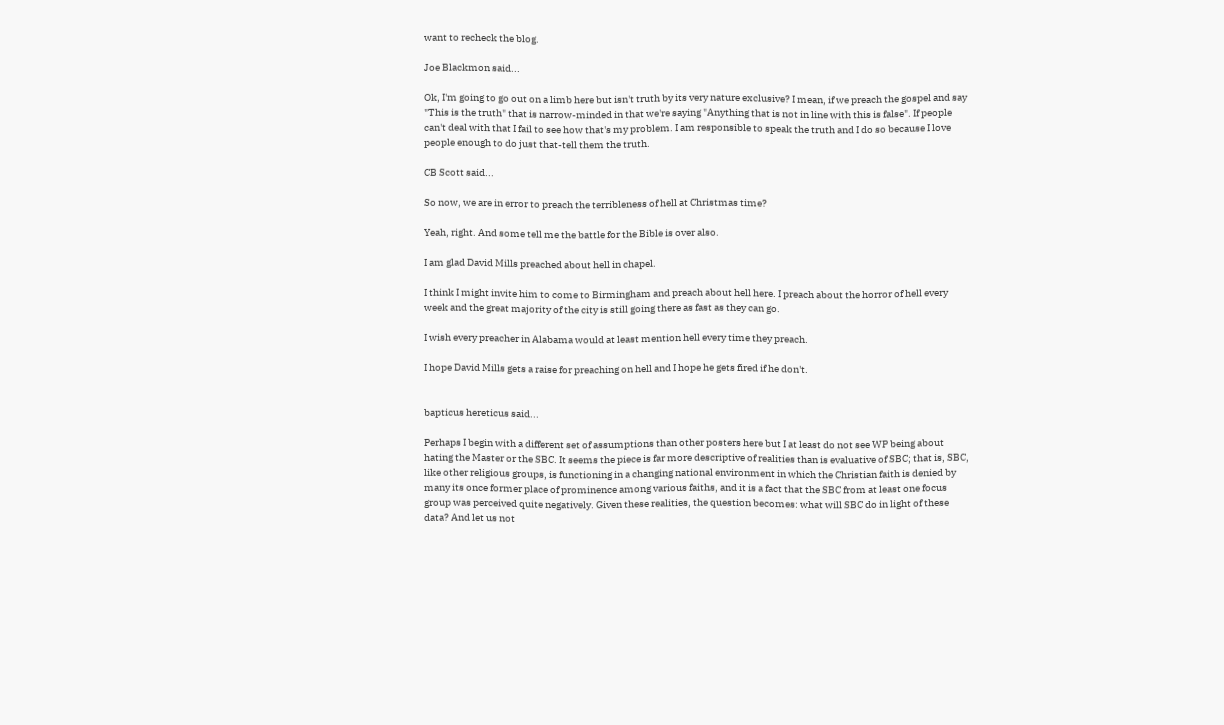want to recheck the blog.

Joe Blackmon said...

Ok, I'm going to go out on a limb here but isn't truth by its very nature exclusive? I mean, if we preach the gospel and say "This is the truth" that is narrow-minded in that we're saying "Anything that is not in line with this is false". If people can't deal with that I fail to see how that's my problem. I am responsible to speak the truth and I do so because I love people enough to do just that-tell them the truth.

CB Scott said...

So now, we are in error to preach the terribleness of hell at Christmas time?

Yeah, right. And some tell me the battle for the Bible is over also.

I am glad David Mills preached about hell in chapel.

I think I might invite him to come to Birmingham and preach about hell here. I preach about the horror of hell every week and the great majority of the city is still going there as fast as they can go.

I wish every preacher in Alabama would at least mention hell every time they preach.

I hope David Mills gets a raise for preaching on hell and I hope he gets fired if he don't.


bapticus hereticus said...

Perhaps I begin with a different set of assumptions than other posters here but I at least do not see WP being about hating the Master or the SBC. It seems the piece is far more descriptive of realities than is evaluative of SBC; that is, SBC, like other religious groups, is functioning in a changing national environment in which the Christian faith is denied by many its once former place of prominence among various faiths, and it is a fact that the SBC from at least one focus group was perceived quite negatively. Given these realities, the question becomes: what will SBC do in light of these data? And let us not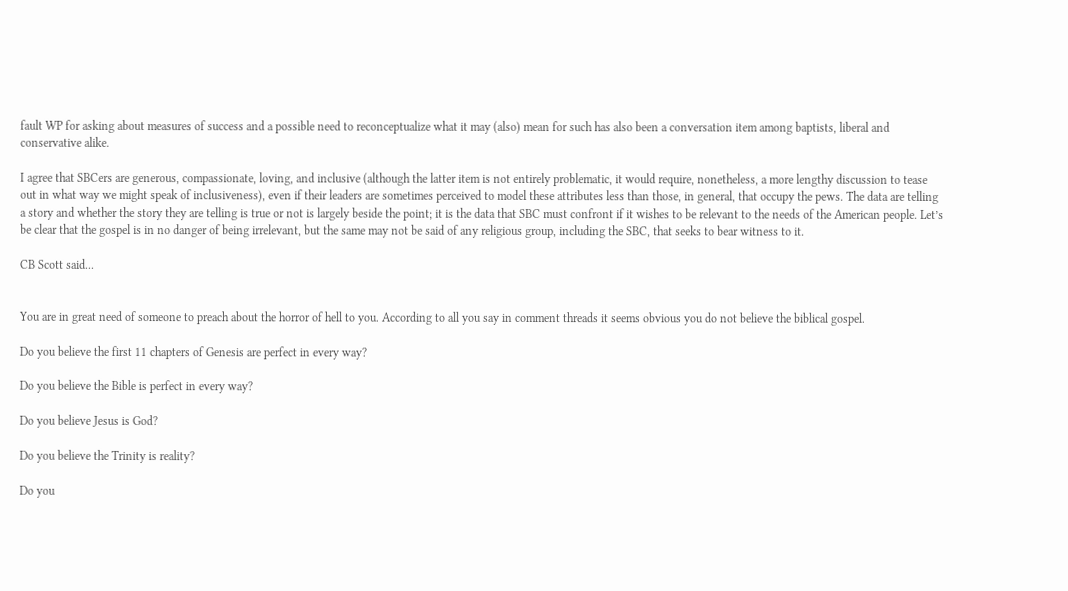fault WP for asking about measures of success and a possible need to reconceptualize what it may (also) mean for such has also been a conversation item among baptists, liberal and conservative alike.

I agree that SBCers are generous, compassionate, loving, and inclusive (although the latter item is not entirely problematic, it would require, nonetheless, a more lengthy discussion to tease out in what way we might speak of inclusiveness), even if their leaders are sometimes perceived to model these attributes less than those, in general, that occupy the pews. The data are telling a story and whether the story they are telling is true or not is largely beside the point; it is the data that SBC must confront if it wishes to be relevant to the needs of the American people. Let’s be clear that the gospel is in no danger of being irrelevant, but the same may not be said of any religious group, including the SBC, that seeks to bear witness to it.

CB Scott said...


You are in great need of someone to preach about the horror of hell to you. According to all you say in comment threads it seems obvious you do not believe the biblical gospel.

Do you believe the first 11 chapters of Genesis are perfect in every way?

Do you believe the Bible is perfect in every way?

Do you believe Jesus is God?

Do you believe the Trinity is reality?

Do you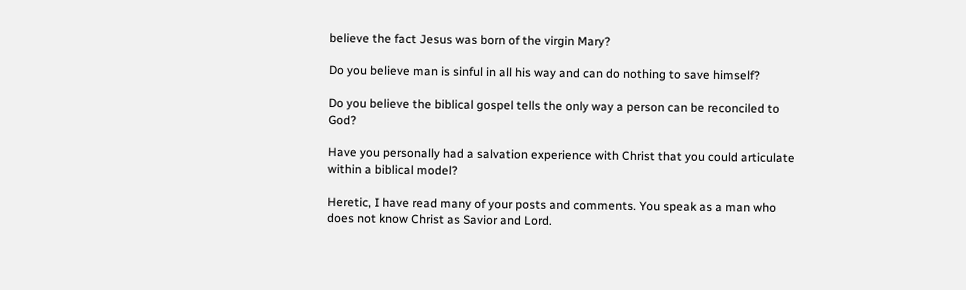believe the fact Jesus was born of the virgin Mary?

Do you believe man is sinful in all his way and can do nothing to save himself?

Do you believe the biblical gospel tells the only way a person can be reconciled to God?

Have you personally had a salvation experience with Christ that you could articulate within a biblical model?

Heretic, I have read many of your posts and comments. You speak as a man who does not know Christ as Savior and Lord.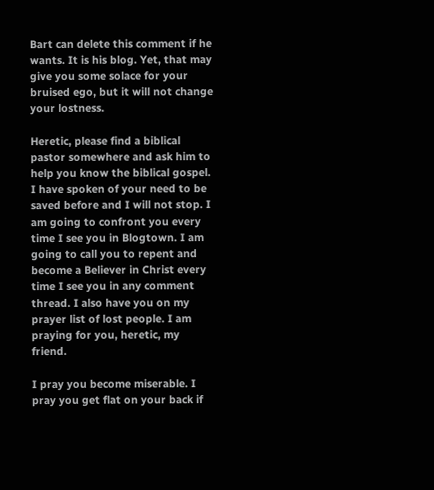Bart can delete this comment if he wants. It is his blog. Yet, that may give you some solace for your bruised ego, but it will not change your lostness.

Heretic, please find a biblical pastor somewhere and ask him to help you know the biblical gospel. I have spoken of your need to be saved before and I will not stop. I am going to confront you every time I see you in Blogtown. I am going to call you to repent and become a Believer in Christ every time I see you in any comment thread. I also have you on my prayer list of lost people. I am praying for you, heretic, my friend.

I pray you become miserable. I pray you get flat on your back if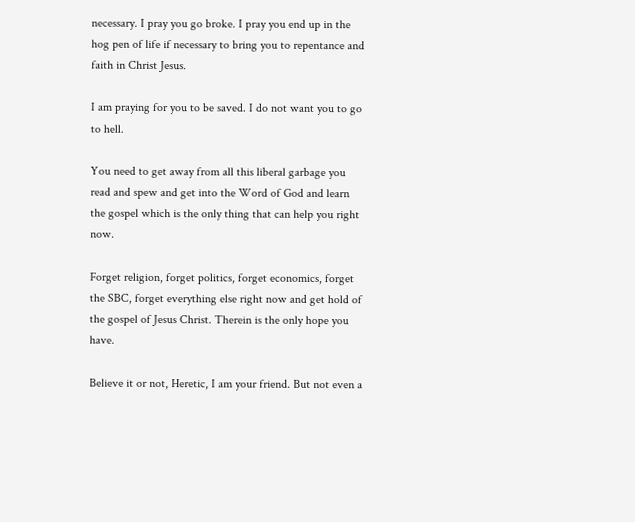necessary. I pray you go broke. I pray you end up in the hog pen of life if necessary to bring you to repentance and faith in Christ Jesus.

I am praying for you to be saved. I do not want you to go to hell.

You need to get away from all this liberal garbage you read and spew and get into the Word of God and learn the gospel which is the only thing that can help you right now.

Forget religion, forget politics, forget economics, forget the SBC, forget everything else right now and get hold of the gospel of Jesus Christ. Therein is the only hope you have.

Believe it or not, Heretic, I am your friend. But not even a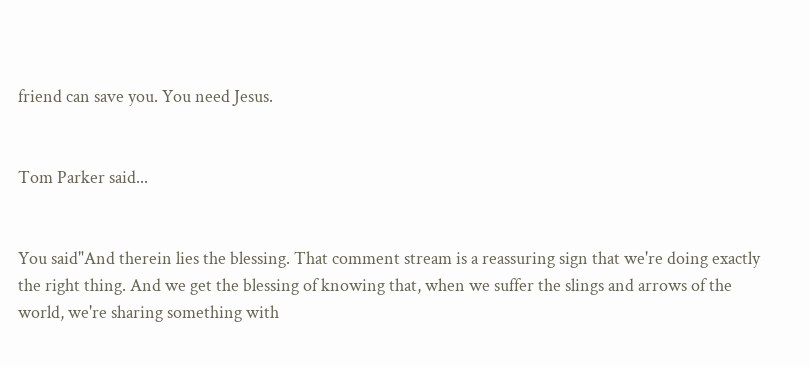friend can save you. You need Jesus.


Tom Parker said...


You said"And therein lies the blessing. That comment stream is a reassuring sign that we're doing exactly the right thing. And we get the blessing of knowing that, when we suffer the slings and arrows of the world, we're sharing something with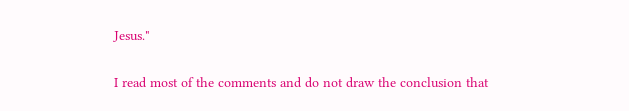Jesus."

I read most of the comments and do not draw the conclusion that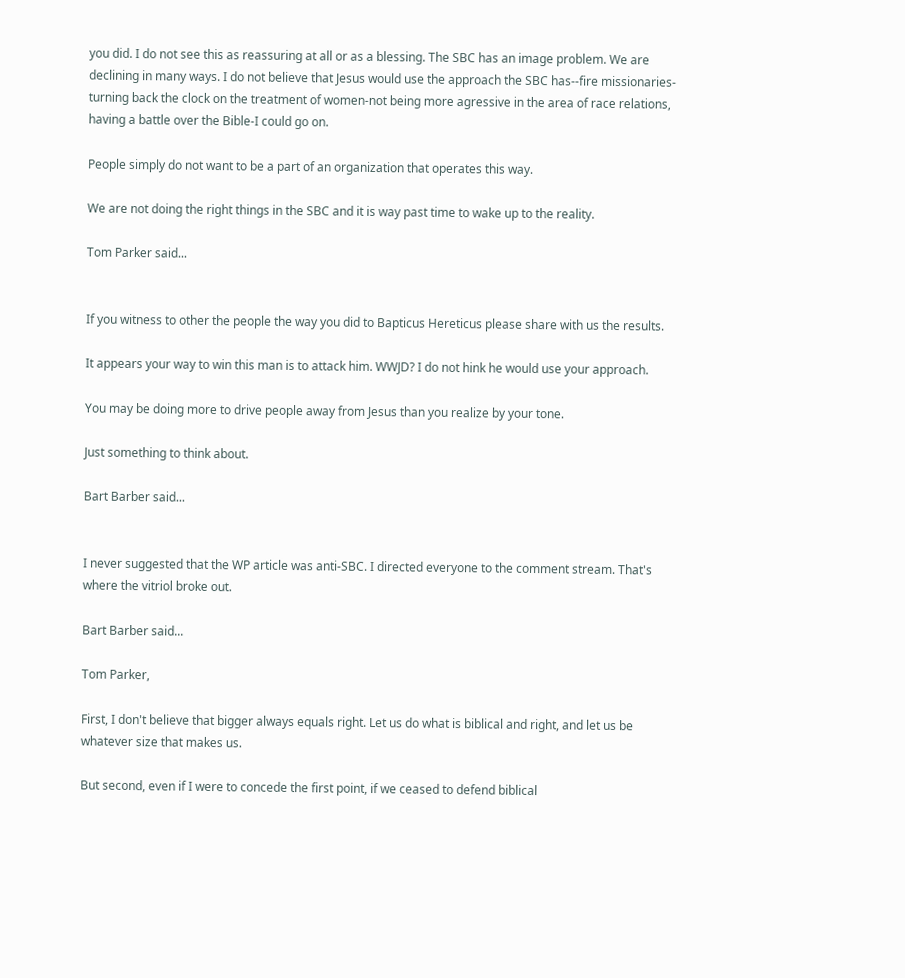you did. I do not see this as reassuring at all or as a blessing. The SBC has an image problem. We are declining in many ways. I do not believe that Jesus would use the approach the SBC has--fire missionaries-turning back the clock on the treatment of women-not being more agressive in the area of race relations, having a battle over the Bible-I could go on.

People simply do not want to be a part of an organization that operates this way.

We are not doing the right things in the SBC and it is way past time to wake up to the reality.

Tom Parker said...


If you witness to other the people the way you did to Bapticus Hereticus please share with us the results.

It appears your way to win this man is to attack him. WWJD? I do not hink he would use your approach.

You may be doing more to drive people away from Jesus than you realize by your tone.

Just something to think about.

Bart Barber said...


I never suggested that the WP article was anti-SBC. I directed everyone to the comment stream. That's where the vitriol broke out.

Bart Barber said...

Tom Parker,

First, I don't believe that bigger always equals right. Let us do what is biblical and right, and let us be whatever size that makes us.

But second, even if I were to concede the first point, if we ceased to defend biblical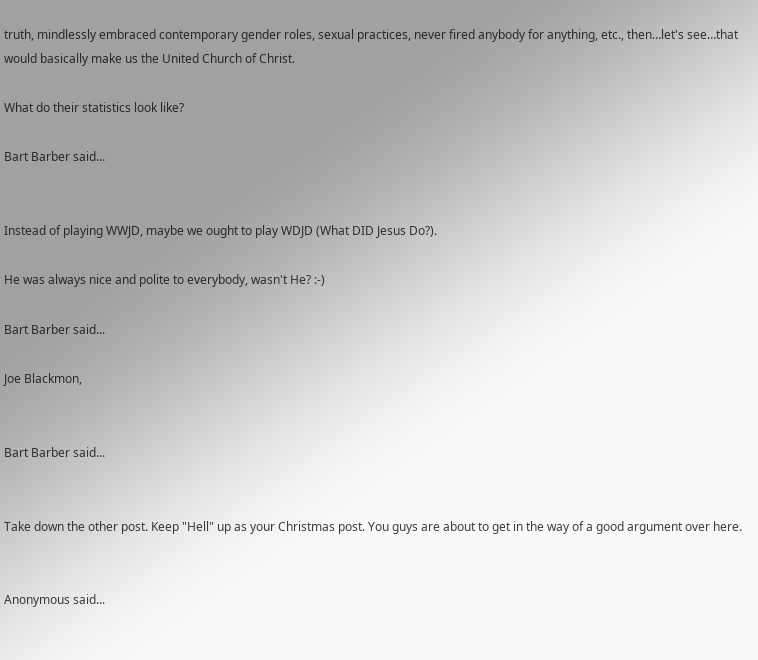truth, mindlessly embraced contemporary gender roles, sexual practices, never fired anybody for anything, etc., then…let's see…that would basically make us the United Church of Christ.

What do their statistics look like?

Bart Barber said...


Instead of playing WWJD, maybe we ought to play WDJD (What DID Jesus Do?).

He was always nice and polite to everybody, wasn't He? :-)

Bart Barber said...

Joe Blackmon,


Bart Barber said...


Take down the other post. Keep "Hell" up as your Christmas post. You guys are about to get in the way of a good argument over here.


Anonymous said...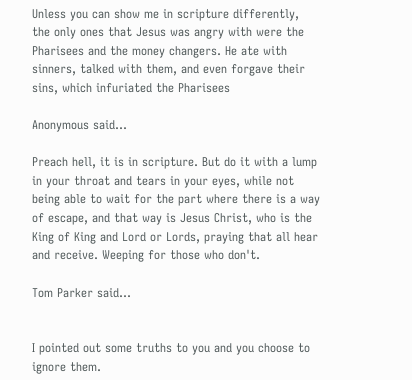Unless you can show me in scripture differently, the only ones that Jesus was angry with were the Pharisees and the money changers. He ate with sinners, talked with them, and even forgave their sins, which infuriated the Pharisees

Anonymous said...

Preach hell, it is in scripture. But do it with a lump in your throat and tears in your eyes, while not being able to wait for the part where there is a way of escape, and that way is Jesus Christ, who is the King of King and Lord or Lords, praying that all hear and receive. Weeping for those who don't.

Tom Parker said...


I pointed out some truths to you and you choose to ignore them.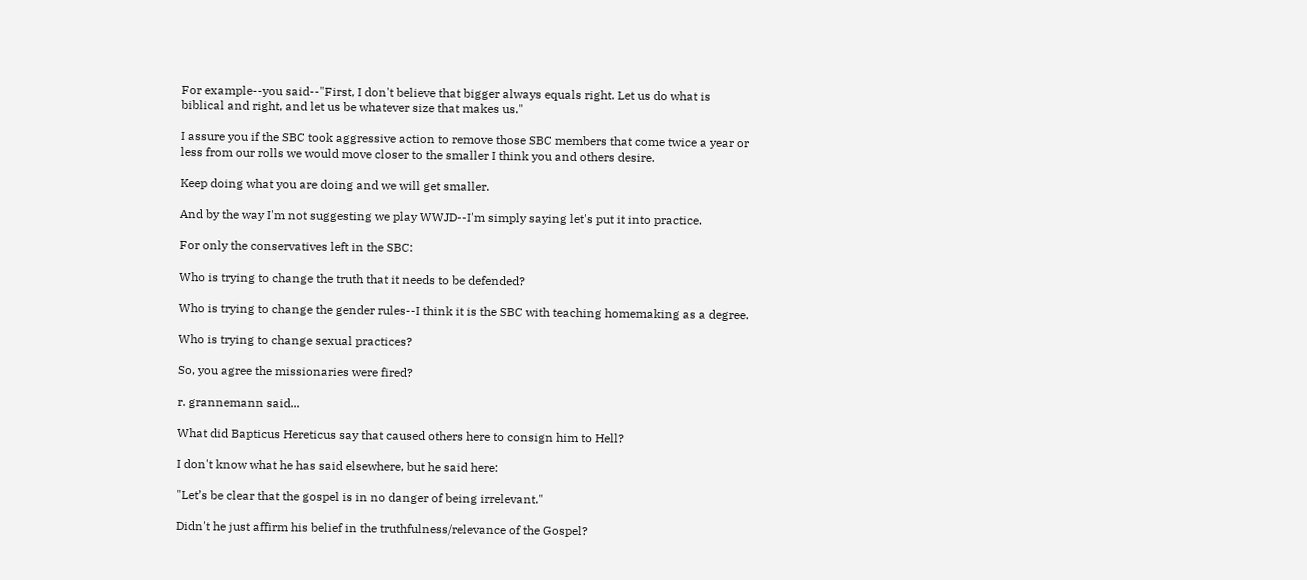For example--you said--"First, I don't believe that bigger always equals right. Let us do what is biblical and right, and let us be whatever size that makes us."

I assure you if the SBC took aggressive action to remove those SBC members that come twice a year or less from our rolls we would move closer to the smaller I think you and others desire.

Keep doing what you are doing and we will get smaller.

And by the way I'm not suggesting we play WWJD--I'm simply saying let's put it into practice.

For only the conservatives left in the SBC:

Who is trying to change the truth that it needs to be defended?

Who is trying to change the gender rules--I think it is the SBC with teaching homemaking as a degree.

Who is trying to change sexual practices?

So, you agree the missionaries were fired?

r. grannemann said...

What did Bapticus Hereticus say that caused others here to consign him to Hell?

I don't know what he has said elsewhere, but he said here:

"Let’s be clear that the gospel is in no danger of being irrelevant."

Didn't he just affirm his belief in the truthfulness/relevance of the Gospel?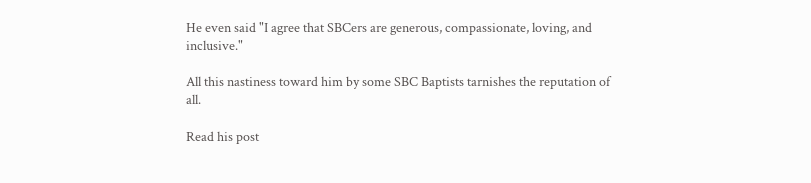He even said "I agree that SBCers are generous, compassionate, loving, and inclusive."

All this nastiness toward him by some SBC Baptists tarnishes the reputation of all.

Read his post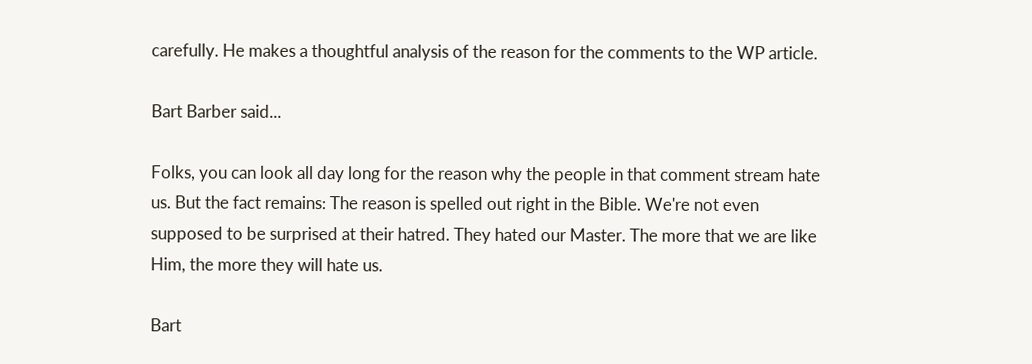carefully. He makes a thoughtful analysis of the reason for the comments to the WP article.

Bart Barber said...

Folks, you can look all day long for the reason why the people in that comment stream hate us. But the fact remains: The reason is spelled out right in the Bible. We're not even supposed to be surprised at their hatred. They hated our Master. The more that we are like Him, the more they will hate us.

Bart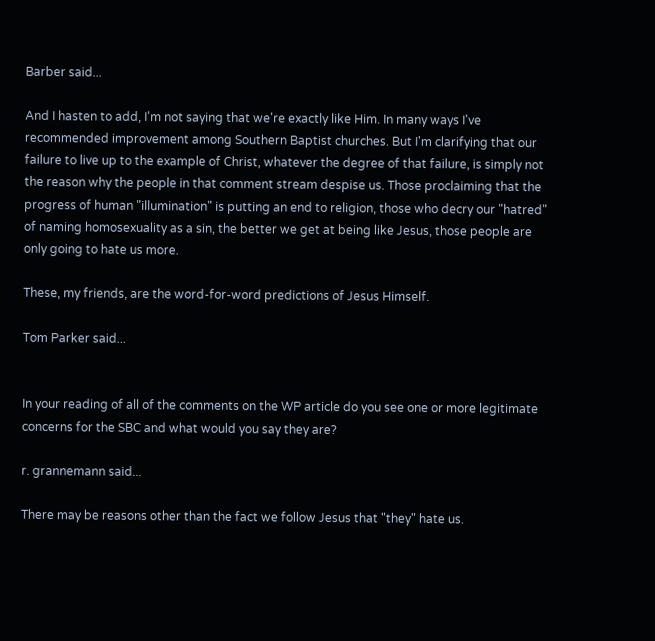Barber said...

And I hasten to add, I'm not saying that we're exactly like Him. In many ways I've recommended improvement among Southern Baptist churches. But I'm clarifying that our failure to live up to the example of Christ, whatever the degree of that failure, is simply not the reason why the people in that comment stream despise us. Those proclaiming that the progress of human "illumination" is putting an end to religion, those who decry our "hatred" of naming homosexuality as a sin, the better we get at being like Jesus, those people are only going to hate us more.

These, my friends, are the word-for-word predictions of Jesus Himself.

Tom Parker said...


In your reading of all of the comments on the WP article do you see one or more legitimate concerns for the SBC and what would you say they are?

r. grannemann said...

There may be reasons other than the fact we follow Jesus that "they" hate us.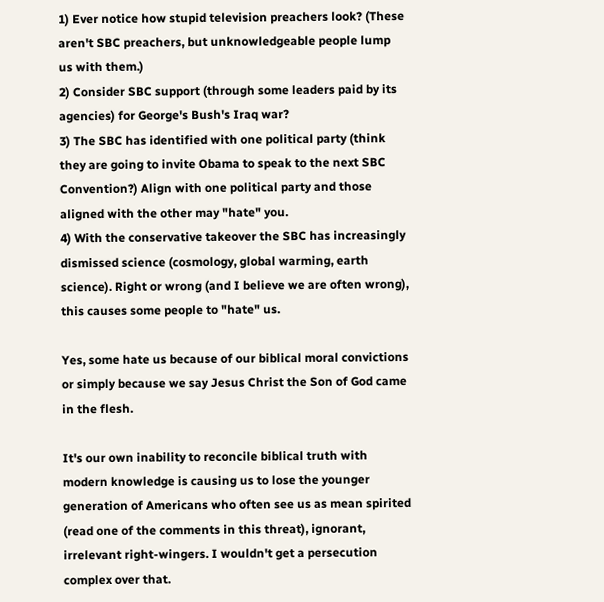1) Ever notice how stupid television preachers look? (These aren't SBC preachers, but unknowledgeable people lump us with them.)
2) Consider SBC support (through some leaders paid by its agencies) for George's Bush's Iraq war?
3) The SBC has identified with one political party (think they are going to invite Obama to speak to the next SBC Convention?) Align with one political party and those aligned with the other may "hate" you.
4) With the conservative takeover the SBC has increasingly dismissed science (cosmology, global warming, earth science). Right or wrong (and I believe we are often wrong), this causes some people to "hate" us.

Yes, some hate us because of our biblical moral convictions or simply because we say Jesus Christ the Son of God came in the flesh.

It's our own inability to reconcile biblical truth with modern knowledge is causing us to lose the younger generation of Americans who often see us as mean spirited (read one of the comments in this threat), ignorant, irrelevant right-wingers. I wouldn't get a persecution complex over that.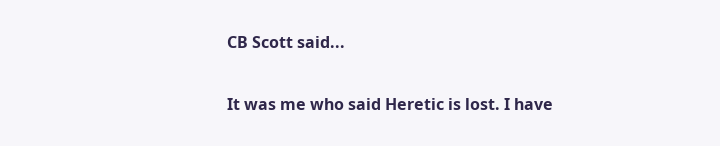CB Scott said...


It was me who said Heretic is lost. I have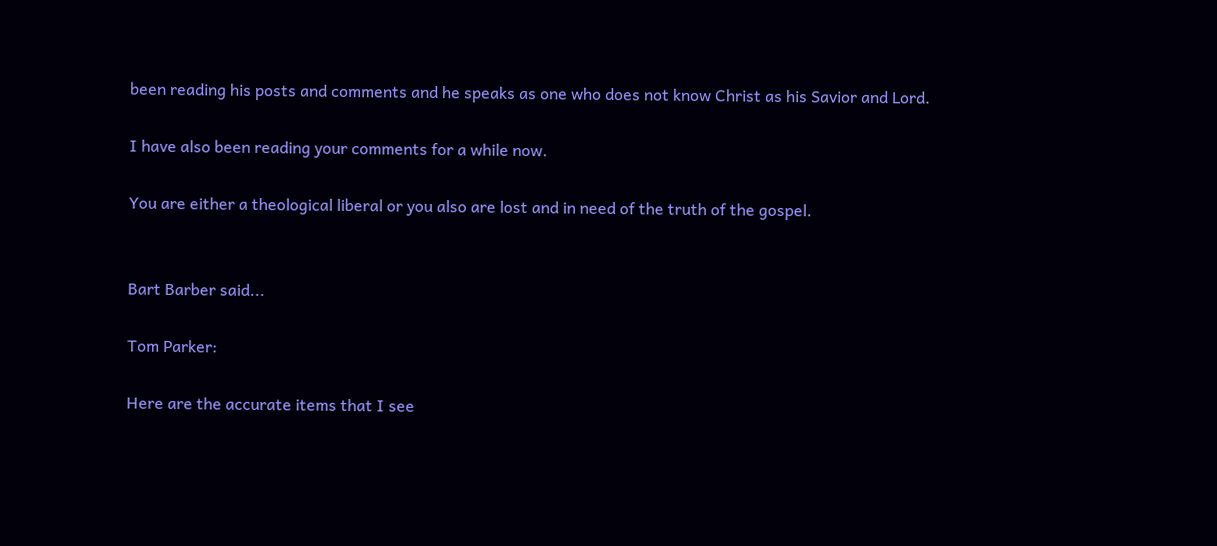been reading his posts and comments and he speaks as one who does not know Christ as his Savior and Lord.

I have also been reading your comments for a while now.

You are either a theological liberal or you also are lost and in need of the truth of the gospel.


Bart Barber said...

Tom Parker:

Here are the accurate items that I see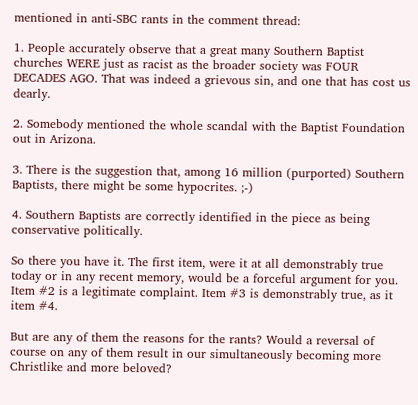mentioned in anti-SBC rants in the comment thread:

1. People accurately observe that a great many Southern Baptist churches WERE just as racist as the broader society was FOUR DECADES AGO. That was indeed a grievous sin, and one that has cost us dearly.

2. Somebody mentioned the whole scandal with the Baptist Foundation out in Arizona.

3. There is the suggestion that, among 16 million (purported) Southern Baptists, there might be some hypocrites. ;-)

4. Southern Baptists are correctly identified in the piece as being conservative politically.

So there you have it. The first item, were it at all demonstrably true today or in any recent memory, would be a forceful argument for you. Item #2 is a legitimate complaint. Item #3 is demonstrably true, as it item #4.

But are any of them the reasons for the rants? Would a reversal of course on any of them result in our simultaneously becoming more Christlike and more beloved?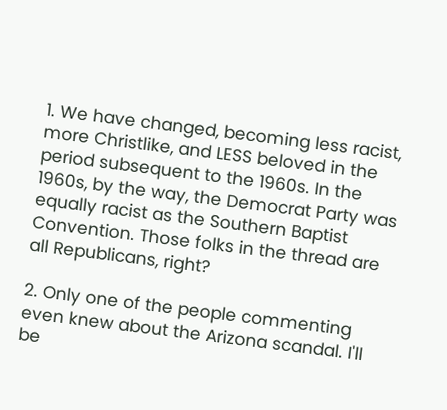1. We have changed, becoming less racist, more Christlike, and LESS beloved in the period subsequent to the 1960s. In the 1960s, by the way, the Democrat Party was equally racist as the Southern Baptist Convention. Those folks in the thread are all Republicans, right?

2. Only one of the people commenting even knew about the Arizona scandal. I'll be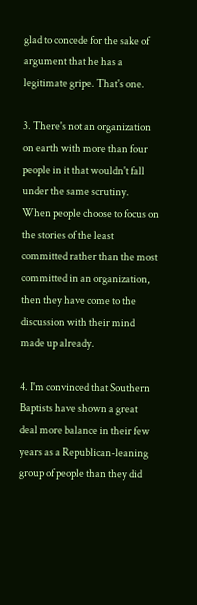glad to concede for the sake of argument that he has a legitimate gripe. That's one.

3. There's not an organization on earth with more than four people in it that wouldn't fall under the same scrutiny. When people choose to focus on the stories of the least committed rather than the most committed in an organization, then they have come to the discussion with their mind made up already.

4. I'm convinced that Southern Baptists have shown a great deal more balance in their few years as a Republican-leaning group of people than they did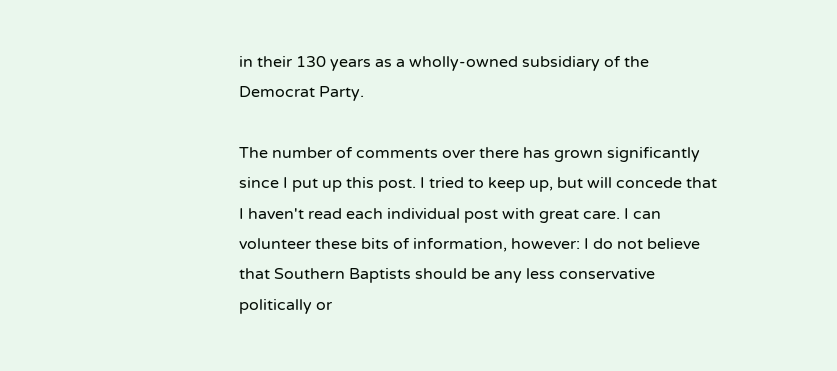in their 130 years as a wholly-owned subsidiary of the Democrat Party.

The number of comments over there has grown significantly since I put up this post. I tried to keep up, but will concede that I haven't read each individual post with great care. I can volunteer these bits of information, however: I do not believe that Southern Baptists should be any less conservative politically or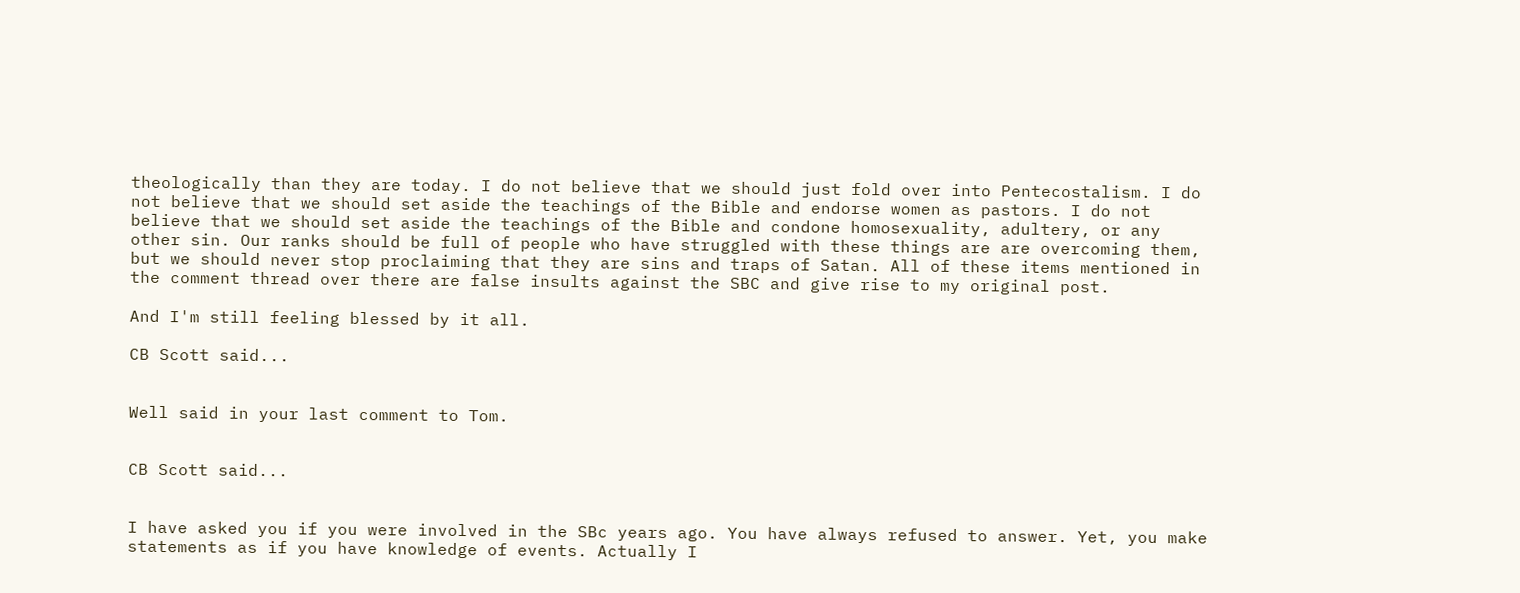theologically than they are today. I do not believe that we should just fold over into Pentecostalism. I do not believe that we should set aside the teachings of the Bible and endorse women as pastors. I do not believe that we should set aside the teachings of the Bible and condone homosexuality, adultery, or any other sin. Our ranks should be full of people who have struggled with these things are are overcoming them, but we should never stop proclaiming that they are sins and traps of Satan. All of these items mentioned in the comment thread over there are false insults against the SBC and give rise to my original post.

And I'm still feeling blessed by it all.

CB Scott said...


Well said in your last comment to Tom.


CB Scott said...


I have asked you if you were involved in the SBc years ago. You have always refused to answer. Yet, you make statements as if you have knowledge of events. Actually I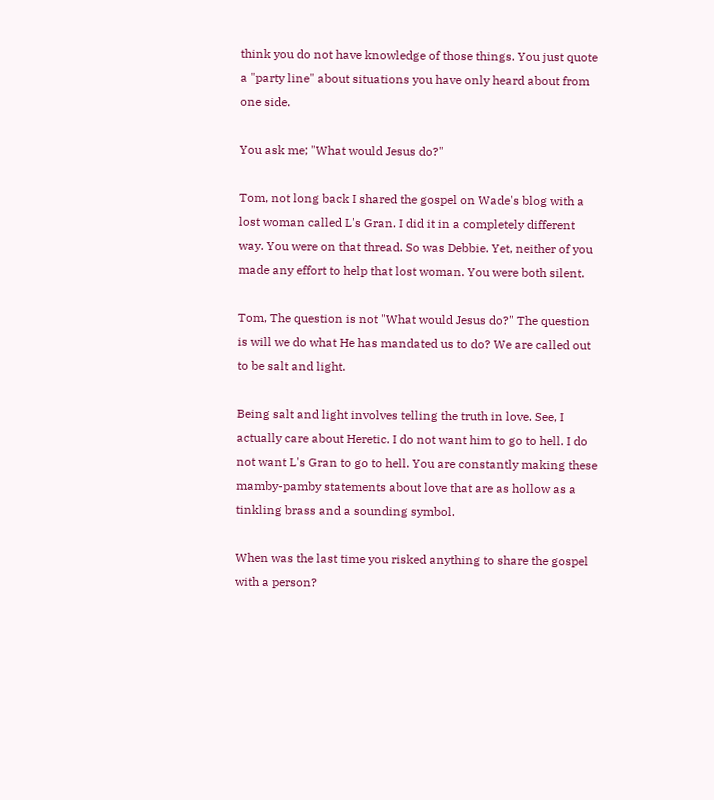think you do not have knowledge of those things. You just quote a "party line" about situations you have only heard about from one side.

You ask me; "What would Jesus do?"

Tom, not long back I shared the gospel on Wade's blog with a lost woman called L's Gran. I did it in a completely different way. You were on that thread. So was Debbie. Yet, neither of you made any effort to help that lost woman. You were both silent.

Tom, The question is not "What would Jesus do?" The question is will we do what He has mandated us to do? We are called out to be salt and light.

Being salt and light involves telling the truth in love. See, I actually care about Heretic. I do not want him to go to hell. I do not want L's Gran to go to hell. You are constantly making these mamby-pamby statements about love that are as hollow as a tinkling brass and a sounding symbol.

When was the last time you risked anything to share the gospel with a person?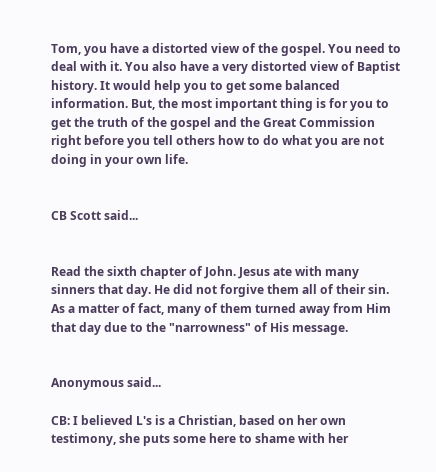Tom, you have a distorted view of the gospel. You need to deal with it. You also have a very distorted view of Baptist history. It would help you to get some balanced information. But, the most important thing is for you to get the truth of the gospel and the Great Commission right before you tell others how to do what you are not doing in your own life.


CB Scott said...


Read the sixth chapter of John. Jesus ate with many sinners that day. He did not forgive them all of their sin. As a matter of fact, many of them turned away from Him that day due to the "narrowness" of His message.


Anonymous said...

CB: I believed L's is a Christian, based on her own testimony, she puts some here to shame with her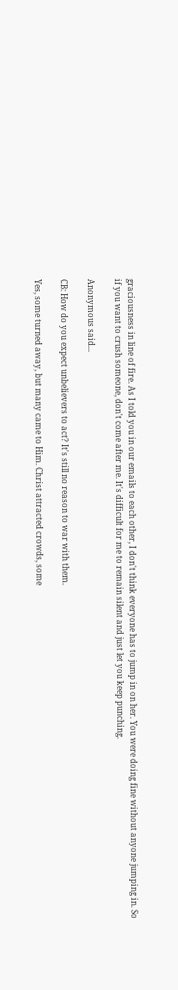graciousness in line of fire. As I told you in our emails to each other, I don't think everyone has to jump in on her. You were doing fine without anyone jumping in. So if you want to crush someone, don't come after me. It's difficult for me to remain silent and just let you keep punching.

Anonymous said...

CB: How do you expect unbelievers to act? It's still no reason to war with them.

Yes, some turned away, but many came to Him. Christ attracted crowds, some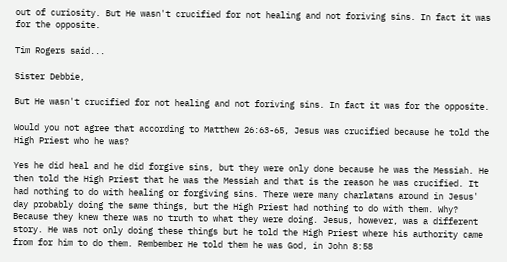out of curiosity. But He wasn't crucified for not healing and not foriving sins. In fact it was for the opposite.

Tim Rogers said...

Sister Debbie,

But He wasn't crucified for not healing and not foriving sins. In fact it was for the opposite.

Would you not agree that according to Matthew 26:63-65, Jesus was crucified because he told the High Priest who he was?

Yes he did heal and he did forgive sins, but they were only done because he was the Messiah. He then told the High Priest that he was the Messiah and that is the reason he was crucified. It had nothing to do with healing or forgiving sins. There were many charlatans around in Jesus' day probably doing the same things, but the High Priest had nothing to do with them. Why? Because they knew there was no truth to what they were doing. Jesus, however, was a different story. He was not only doing these things but he told the High Priest where his authority came from for him to do them. Rembember He told them he was God, in John 8:58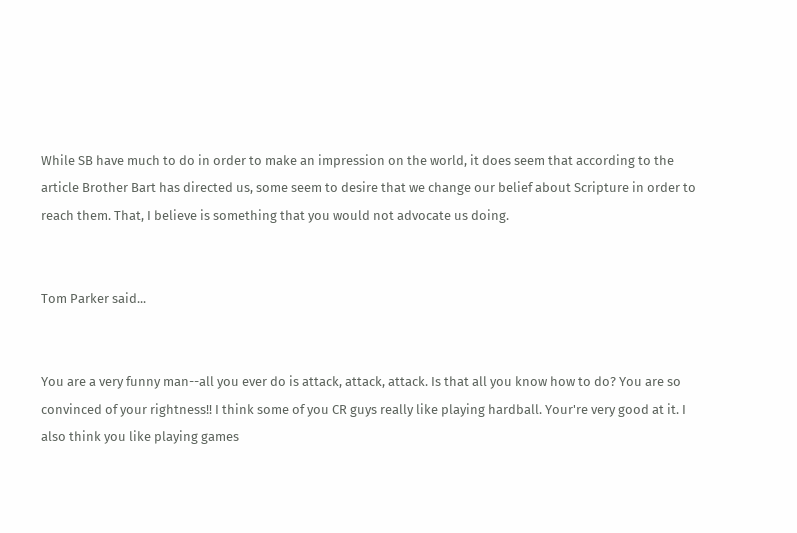While SB have much to do in order to make an impression on the world, it does seem that according to the article Brother Bart has directed us, some seem to desire that we change our belief about Scripture in order to reach them. That, I believe is something that you would not advocate us doing.


Tom Parker said...


You are a very funny man--all you ever do is attack, attack, attack. Is that all you know how to do? You are so convinced of your rightness!! I think some of you CR guys really like playing hardball. Your're very good at it. I also think you like playing games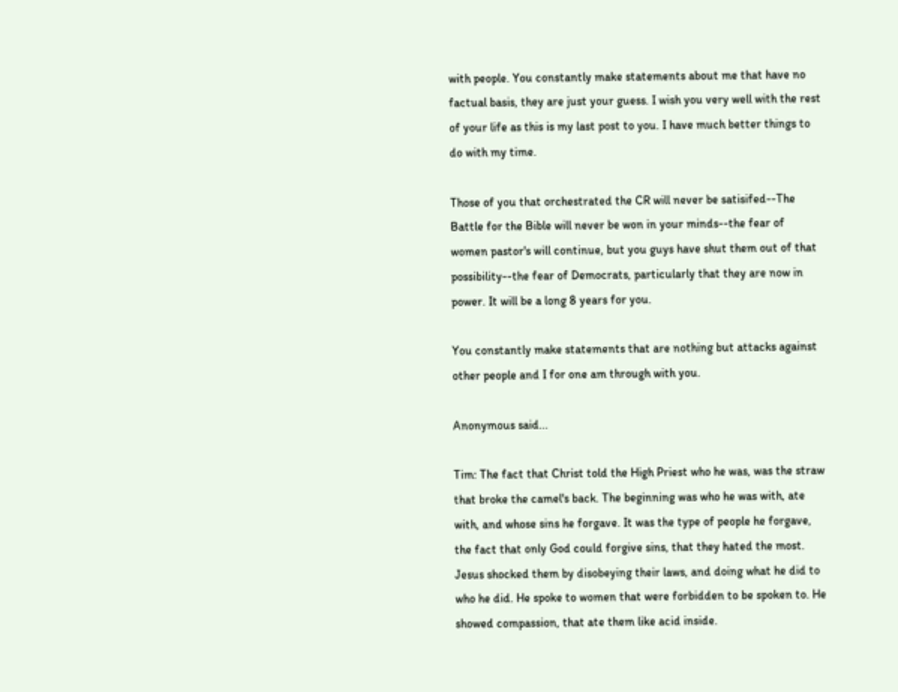with people. You constantly make statements about me that have no factual basis, they are just your guess. I wish you very well with the rest of your life as this is my last post to you. I have much better things to do with my time.

Those of you that orchestrated the CR will never be satisifed--The Battle for the Bible will never be won in your minds--the fear of women pastor's will continue, but you guys have shut them out of that possibility--the fear of Democrats, particularly that they are now in power. It will be a long 8 years for you.

You constantly make statements that are nothing but attacks against other people and I for one am through with you.

Anonymous said...

Tim: The fact that Christ told the High Priest who he was, was the straw that broke the camel's back. The beginning was who he was with, ate with, and whose sins he forgave. It was the type of people he forgave, the fact that only God could forgive sins, that they hated the most. Jesus shocked them by disobeying their laws, and doing what he did to who he did. He spoke to women that were forbidden to be spoken to. He showed compassion, that ate them like acid inside.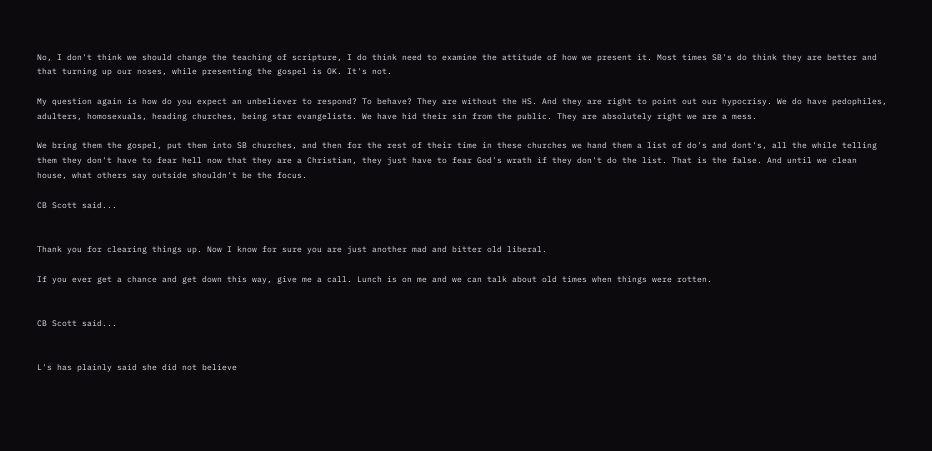No, I don't think we should change the teaching of scripture, I do think need to examine the attitude of how we present it. Most times SB's do think they are better and that turning up our noses, while presenting the gospel is OK. It's not.

My question again is how do you expect an unbeliever to respond? To behave? They are without the HS. And they are right to point out our hypocrisy. We do have pedophiles, adulters, homosexuals, heading churches, being star evangelists. We have hid their sin from the public. They are absolutely right we are a mess.

We bring them the gospel, put them into SB churches, and then for the rest of their time in these churches we hand them a list of do's and dont's, all the while telling them they don't have to fear hell now that they are a Christian, they just have to fear God's wrath if they don't do the list. That is the false. And until we clean house, what others say outside shouldn't be the focus.

CB Scott said...


Thank you for clearing things up. Now I know for sure you are just another mad and bitter old liberal.

If you ever get a chance and get down this way, give me a call. Lunch is on me and we can talk about old times when things were rotten.


CB Scott said...


L's has plainly said she did not believe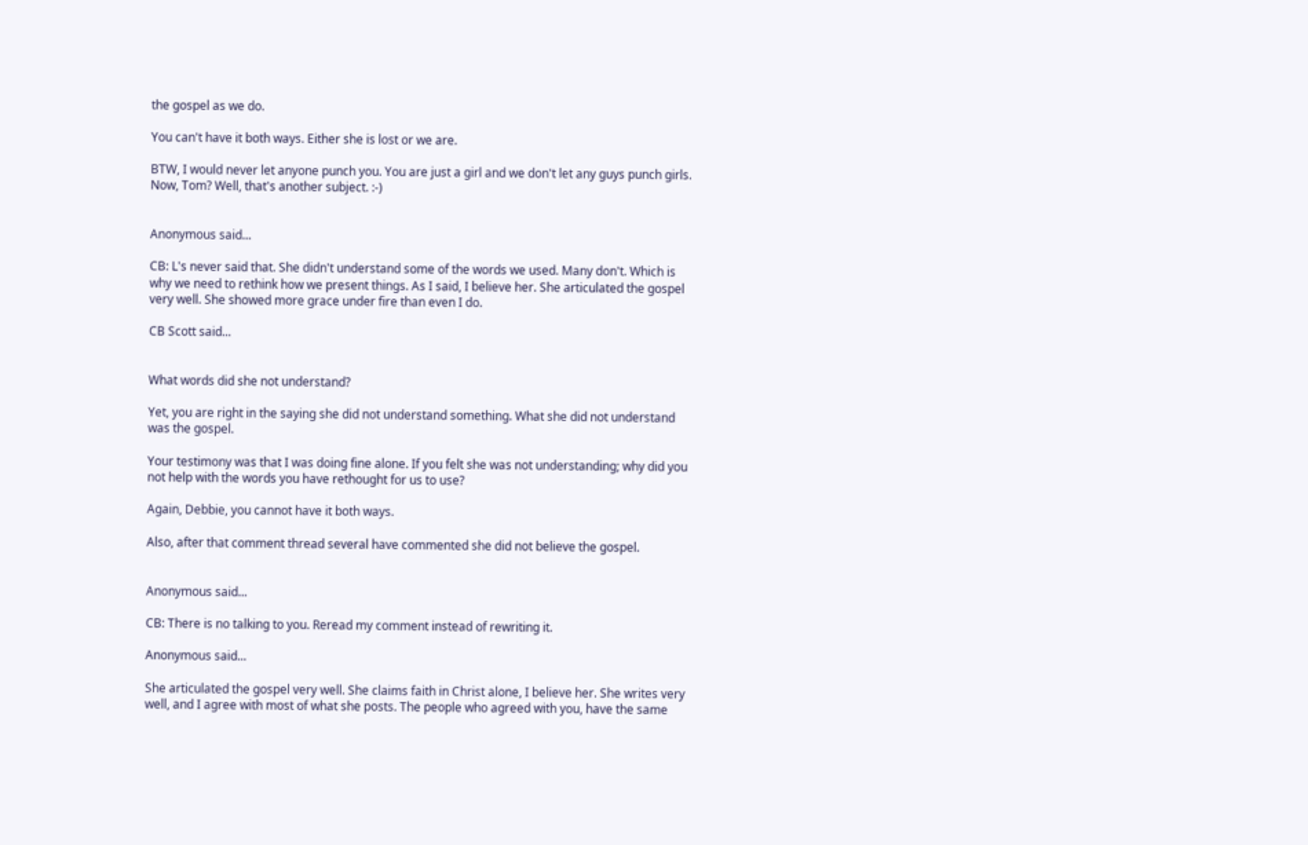the gospel as we do.

You can't have it both ways. Either she is lost or we are.

BTW, I would never let anyone punch you. You are just a girl and we don't let any guys punch girls. Now, Tom? Well, that's another subject. :-)


Anonymous said...

CB: L's never said that. She didn't understand some of the words we used. Many don't. Which is why we need to rethink how we present things. As I said, I believe her. She articulated the gospel very well. She showed more grace under fire than even I do.

CB Scott said...


What words did she not understand?

Yet, you are right in the saying she did not understand something. What she did not understand was the gospel.

Your testimony was that I was doing fine alone. If you felt she was not understanding; why did you not help with the words you have rethought for us to use?

Again, Debbie, you cannot have it both ways.

Also, after that comment thread several have commented she did not believe the gospel.


Anonymous said...

CB: There is no talking to you. Reread my comment instead of rewriting it.

Anonymous said...

She articulated the gospel very well. She claims faith in Christ alone, I believe her. She writes very well, and I agree with most of what she posts. The people who agreed with you, have the same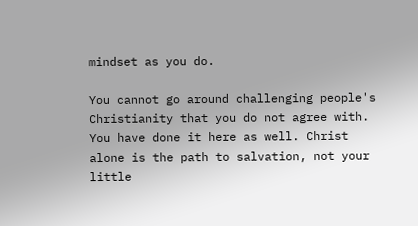mindset as you do.

You cannot go around challenging people's Christianity that you do not agree with. You have done it here as well. Christ alone is the path to salvation, not your little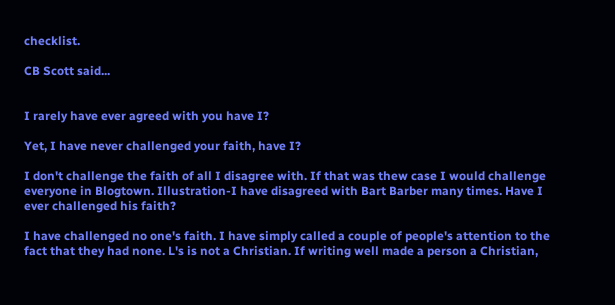checklist.

CB Scott said...


I rarely have ever agreed with you have I?

Yet, I have never challenged your faith, have I?

I don't challenge the faith of all I disagree with. If that was thew case I would challenge everyone in Blogtown. Illustration-I have disagreed with Bart Barber many times. Have I ever challenged his faith?

I have challenged no one's faith. I have simply called a couple of people's attention to the fact that they had none. L's is not a Christian. If writing well made a person a Christian,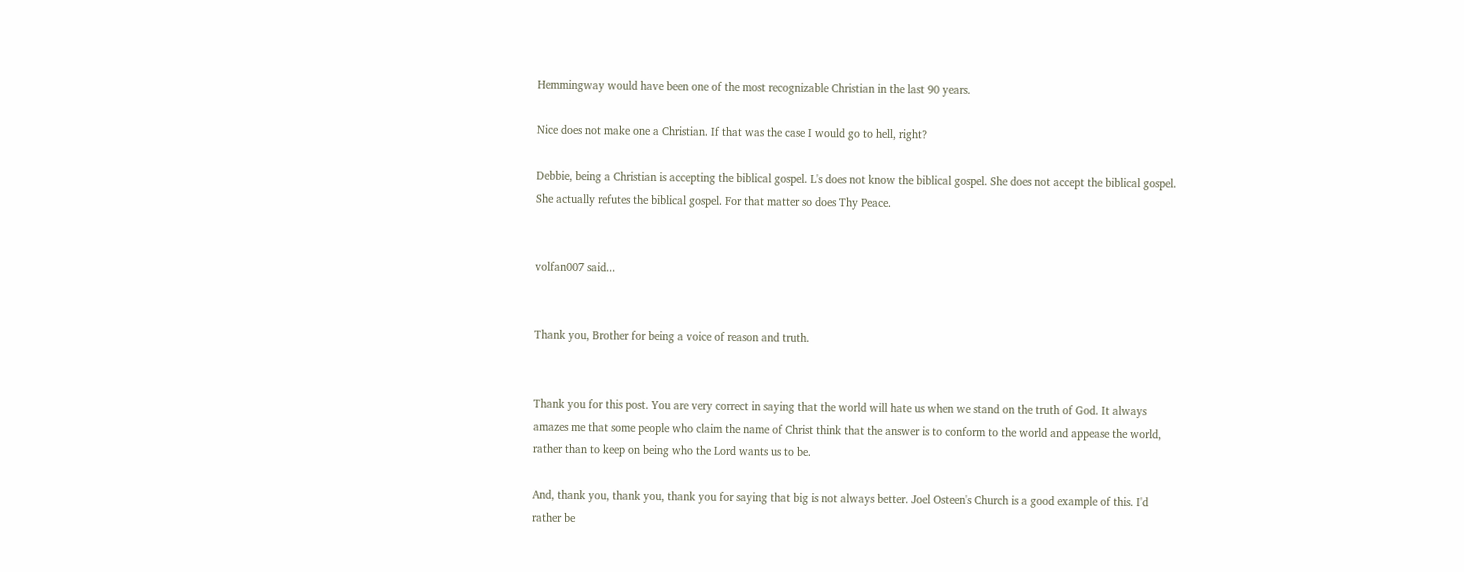Hemmingway would have been one of the most recognizable Christian in the last 90 years.

Nice does not make one a Christian. If that was the case I would go to hell, right?

Debbie, being a Christian is accepting the biblical gospel. L's does not know the biblical gospel. She does not accept the biblical gospel. She actually refutes the biblical gospel. For that matter so does Thy Peace.


volfan007 said...


Thank you, Brother for being a voice of reason and truth.


Thank you for this post. You are very correct in saying that the world will hate us when we stand on the truth of God. It always amazes me that some people who claim the name of Christ think that the answer is to conform to the world and appease the world, rather than to keep on being who the Lord wants us to be.

And, thank you, thank you, thank you for saying that big is not always better. Joel Osteen's Church is a good example of this. I'd rather be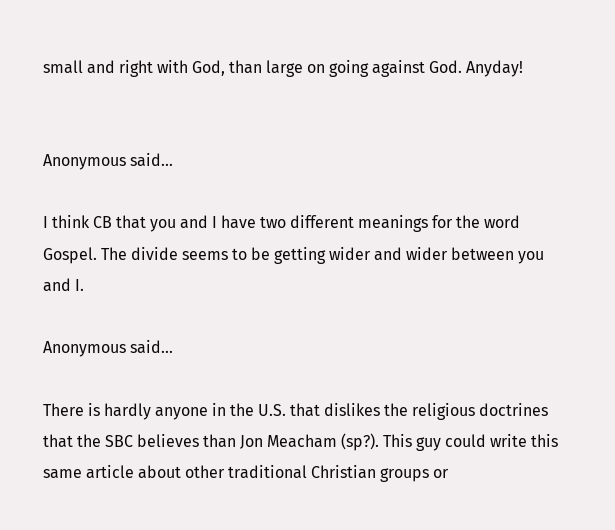small and right with God, than large on going against God. Anyday!


Anonymous said...

I think CB that you and I have two different meanings for the word Gospel. The divide seems to be getting wider and wider between you and I.

Anonymous said...

There is hardly anyone in the U.S. that dislikes the religious doctrines that the SBC believes than Jon Meacham (sp?). This guy could write this same article about other traditional Christian groups or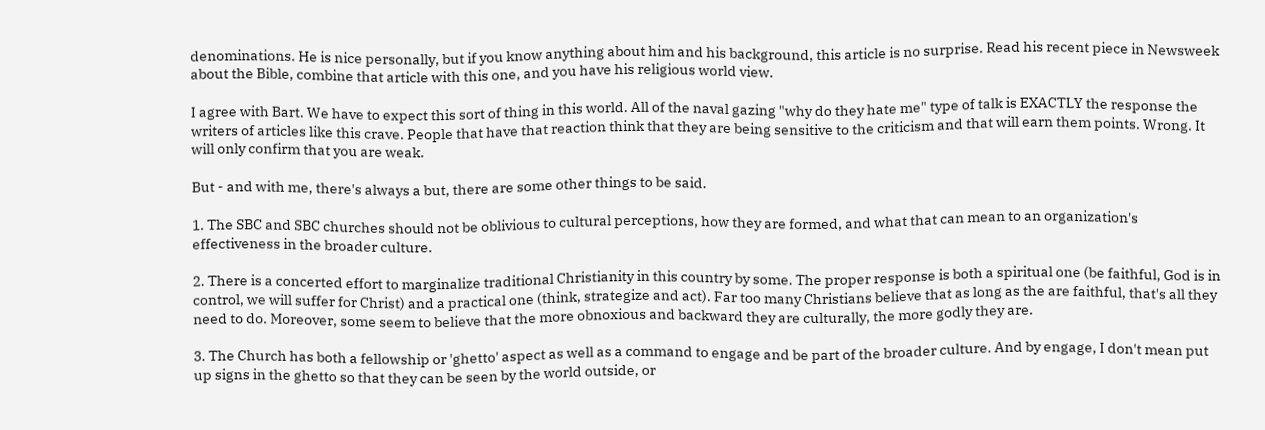denominations. He is nice personally, but if you know anything about him and his background, this article is no surprise. Read his recent piece in Newsweek about the Bible, combine that article with this one, and you have his religious world view.

I agree with Bart. We have to expect this sort of thing in this world. All of the naval gazing "why do they hate me" type of talk is EXACTLY the response the writers of articles like this crave. People that have that reaction think that they are being sensitive to the criticism and that will earn them points. Wrong. It will only confirm that you are weak.

But - and with me, there's always a but, there are some other things to be said.

1. The SBC and SBC churches should not be oblivious to cultural perceptions, how they are formed, and what that can mean to an organization's effectiveness in the broader culture.

2. There is a concerted effort to marginalize traditional Christianity in this country by some. The proper response is both a spiritual one (be faithful, God is in control, we will suffer for Christ) and a practical one (think, strategize and act). Far too many Christians believe that as long as the are faithful, that's all they need to do. Moreover, some seem to believe that the more obnoxious and backward they are culturally, the more godly they are.

3. The Church has both a fellowship or 'ghetto' aspect as well as a command to engage and be part of the broader culture. And by engage, I don't mean put up signs in the ghetto so that they can be seen by the world outside, or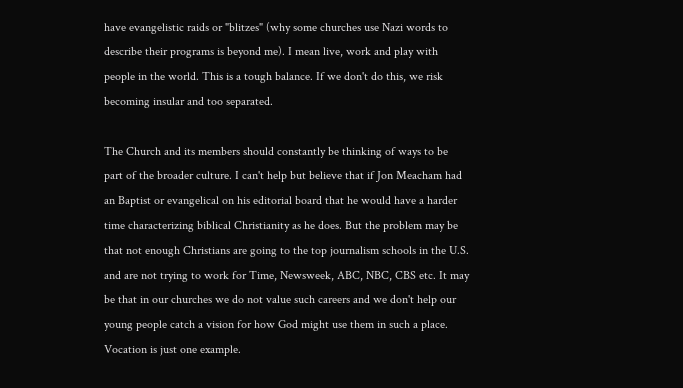have evangelistic raids or "blitzes" (why some churches use Nazi words to describe their programs is beyond me). I mean live, work and play with people in the world. This is a tough balance. If we don't do this, we risk becoming insular and too separated.

The Church and its members should constantly be thinking of ways to be part of the broader culture. I can't help but believe that if Jon Meacham had an Baptist or evangelical on his editorial board that he would have a harder time characterizing biblical Christianity as he does. But the problem may be that not enough Christians are going to the top journalism schools in the U.S. and are not trying to work for Time, Newsweek, ABC, NBC, CBS etc. It may be that in our churches we do not value such careers and we don't help our young people catch a vision for how God might use them in such a place. Vocation is just one example.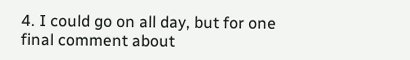4. I could go on all day, but for one final comment about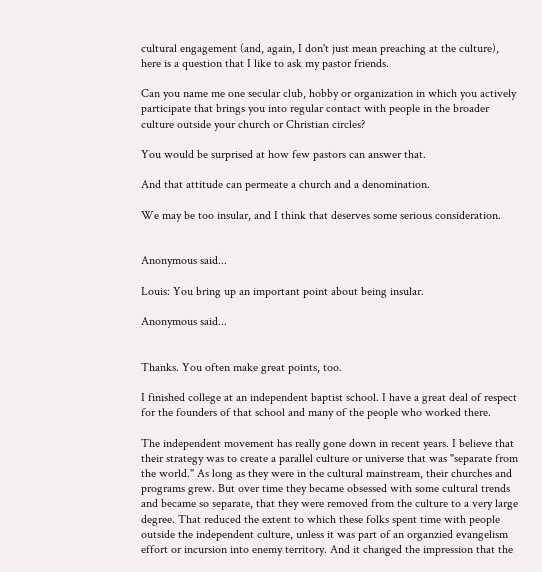cultural engagement (and, again, I don't just mean preaching at the culture), here is a question that I like to ask my pastor friends.

Can you name me one secular club, hobby or organization in which you actively participate that brings you into regular contact with people in the broader culture outside your church or Christian circles?

You would be surprised at how few pastors can answer that.

And that attitude can permeate a church and a denomination.

We may be too insular, and I think that deserves some serious consideration.


Anonymous said...

Louis: You bring up an important point about being insular.

Anonymous said...


Thanks. You often make great points, too.

I finished college at an independent baptist school. I have a great deal of respect for the founders of that school and many of the people who worked there.

The independent movement has really gone down in recent years. I believe that their strategy was to create a parallel culture or universe that was "separate from the world." As long as they were in the cultural mainstream, their churches and programs grew. But over time they became obsessed with some cultural trends and became so separate, that they were removed from the culture to a very large degree. That reduced the extent to which these folks spent time with people outside the independent culture, unless it was part of an organzied evangelism effort or incursion into enemy territory. And it changed the impression that the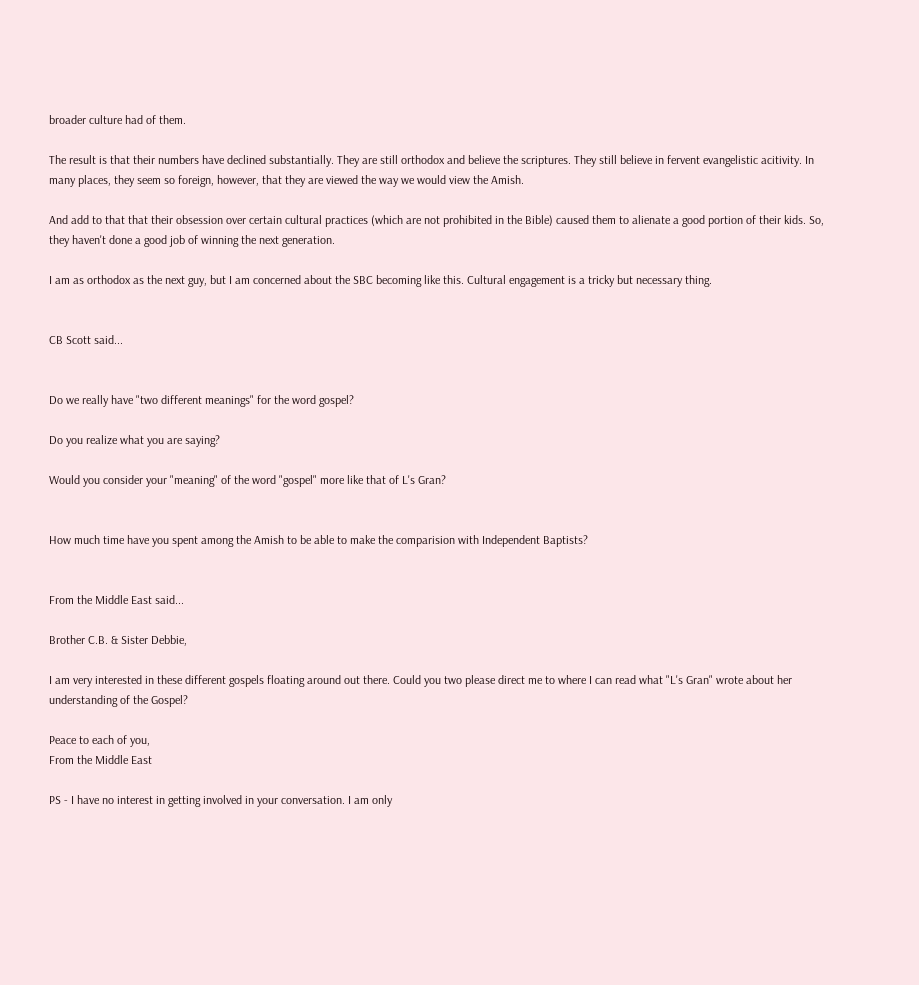broader culture had of them.

The result is that their numbers have declined substantially. They are still orthodox and believe the scriptures. They still believe in fervent evangelistic acitivity. In many places, they seem so foreign, however, that they are viewed the way we would view the Amish.

And add to that that their obsession over certain cultural practices (which are not prohibited in the Bible) caused them to alienate a good portion of their kids. So, they haven't done a good job of winning the next generation.

I am as orthodox as the next guy, but I am concerned about the SBC becoming like this. Cultural engagement is a tricky but necessary thing.


CB Scott said...


Do we really have "two different meanings" for the word gospel?

Do you realize what you are saying?

Would you consider your "meaning" of the word "gospel" more like that of L's Gran?


How much time have you spent among the Amish to be able to make the comparision with Independent Baptists?


From the Middle East said...

Brother C.B. & Sister Debbie,

I am very interested in these different gospels floating around out there. Could you two please direct me to where I can read what "L's Gran" wrote about her understanding of the Gospel?

Peace to each of you,
From the Middle East

PS - I have no interest in getting involved in your conversation. I am only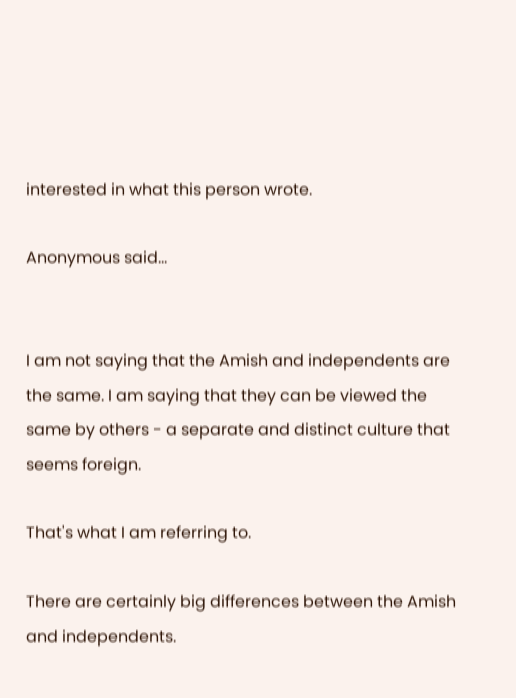interested in what this person wrote.

Anonymous said...


I am not saying that the Amish and independents are the same. I am saying that they can be viewed the same by others - a separate and distinct culture that seems foreign.

That's what I am referring to.

There are certainly big differences between the Amish and independents.